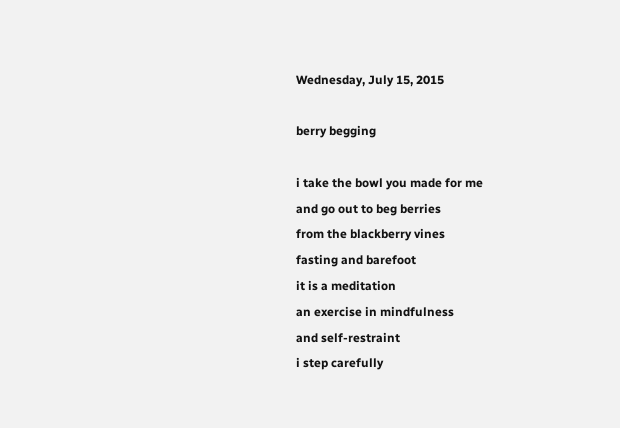Wednesday, July 15, 2015

berry begging

i take the bowl you made for me
and go out to beg berries
from the blackberry vines
fasting and barefoot
it is a meditation
an exercise in mindfulness
and self-restraint
i step carefully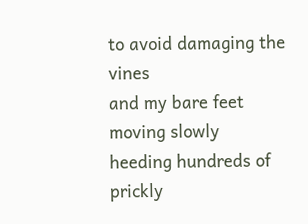to avoid damaging the vines
and my bare feet
moving slowly
heeding hundreds of prickly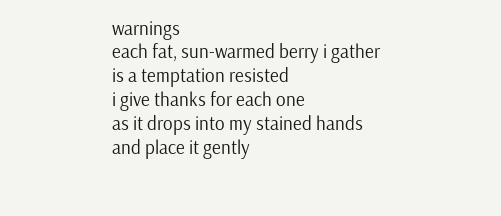warnings
each fat, sun-warmed berry i gather
is a temptation resisted
i give thanks for each one
as it drops into my stained hands
and place it gently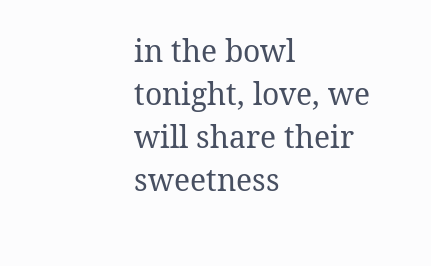in the bowl
tonight, love, we will share their sweetness